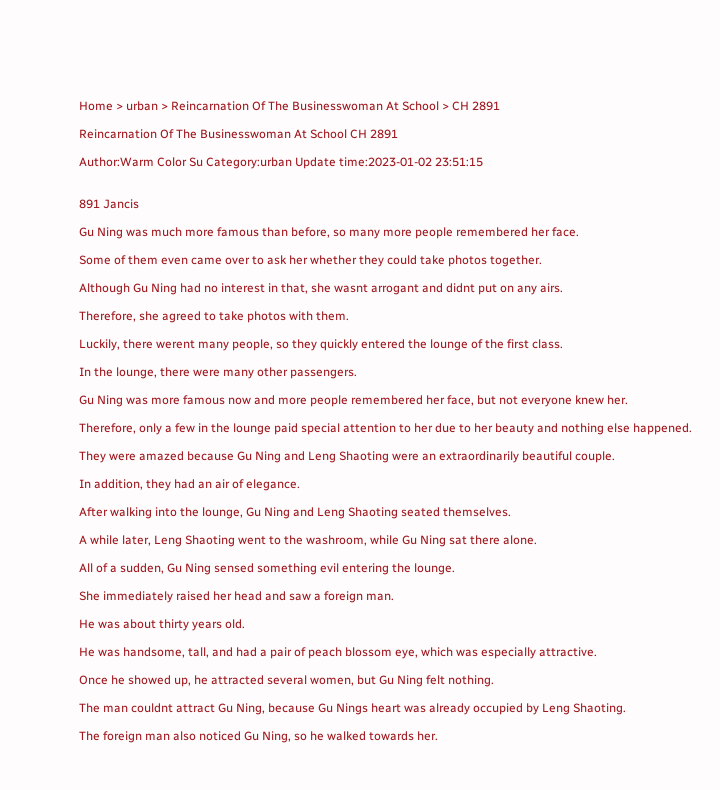Home > urban > Reincarnation Of The Businesswoman At School > CH 2891

Reincarnation Of The Businesswoman At School CH 2891

Author:Warm Color Su Category:urban Update time:2023-01-02 23:51:15


891 Jancis

Gu Ning was much more famous than before, so many more people remembered her face.

Some of them even came over to ask her whether they could take photos together.

Although Gu Ning had no interest in that, she wasnt arrogant and didnt put on any airs.

Therefore, she agreed to take photos with them.

Luckily, there werent many people, so they quickly entered the lounge of the first class.

In the lounge, there were many other passengers.

Gu Ning was more famous now and more people remembered her face, but not everyone knew her.

Therefore, only a few in the lounge paid special attention to her due to her beauty and nothing else happened.

They were amazed because Gu Ning and Leng Shaoting were an extraordinarily beautiful couple.

In addition, they had an air of elegance.

After walking into the lounge, Gu Ning and Leng Shaoting seated themselves.

A while later, Leng Shaoting went to the washroom, while Gu Ning sat there alone.

All of a sudden, Gu Ning sensed something evil entering the lounge.

She immediately raised her head and saw a foreign man.

He was about thirty years old.

He was handsome, tall, and had a pair of peach blossom eye, which was especially attractive.

Once he showed up, he attracted several women, but Gu Ning felt nothing.

The man couldnt attract Gu Ning, because Gu Nings heart was already occupied by Leng Shaoting.

The foreign man also noticed Gu Ning, so he walked towards her.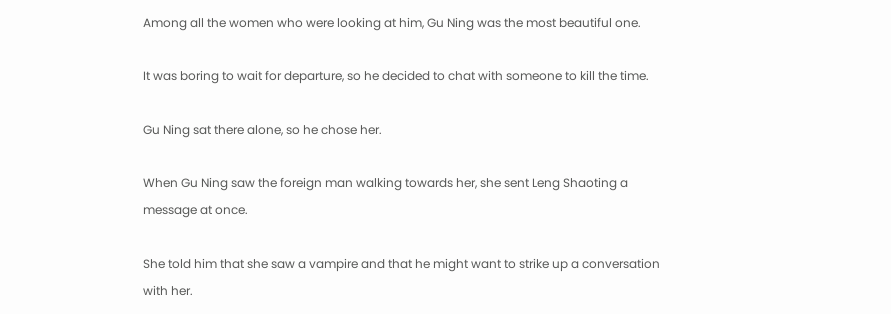Among all the women who were looking at him, Gu Ning was the most beautiful one.

It was boring to wait for departure, so he decided to chat with someone to kill the time.

Gu Ning sat there alone, so he chose her.

When Gu Ning saw the foreign man walking towards her, she sent Leng Shaoting a message at once.

She told him that she saw a vampire and that he might want to strike up a conversation with her.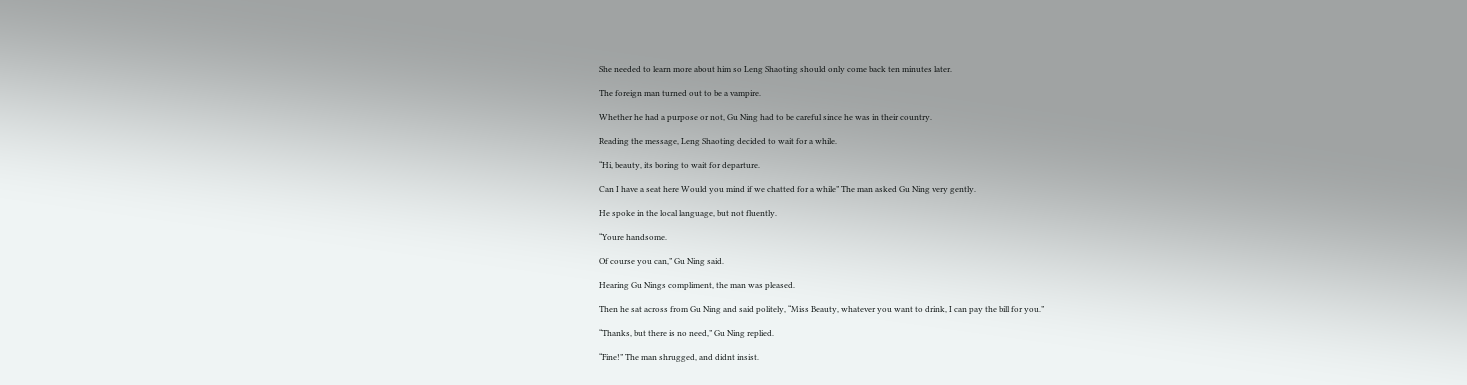She needed to learn more about him so Leng Shaoting should only come back ten minutes later.

The foreign man turned out to be a vampire.

Whether he had a purpose or not, Gu Ning had to be careful since he was in their country.

Reading the message, Leng Shaoting decided to wait for a while.

“Hi, beauty, its boring to wait for departure.

Can I have a seat here Would you mind if we chatted for a while” The man asked Gu Ning very gently.

He spoke in the local language, but not fluently.

“Youre handsome.

Of course you can,” Gu Ning said.

Hearing Gu Nings compliment, the man was pleased.

Then he sat across from Gu Ning and said politely, “Miss Beauty, whatever you want to drink, I can pay the bill for you.”

“Thanks, but there is no need,” Gu Ning replied.

“Fine!” The man shrugged, and didnt insist.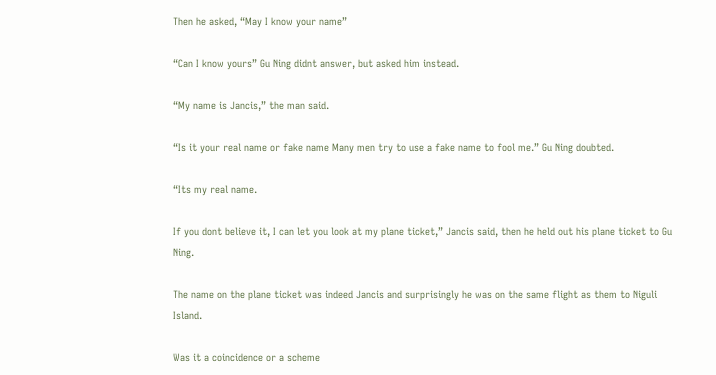Then he asked, “May I know your name”

“Can I know yours” Gu Ning didnt answer, but asked him instead.

“My name is Jancis,” the man said.

“Is it your real name or fake name Many men try to use a fake name to fool me.” Gu Ning doubted.

“Its my real name.

If you dont believe it, I can let you look at my plane ticket,” Jancis said, then he held out his plane ticket to Gu Ning.

The name on the plane ticket was indeed Jancis and surprisingly he was on the same flight as them to Niguli Island.

Was it a coincidence or a scheme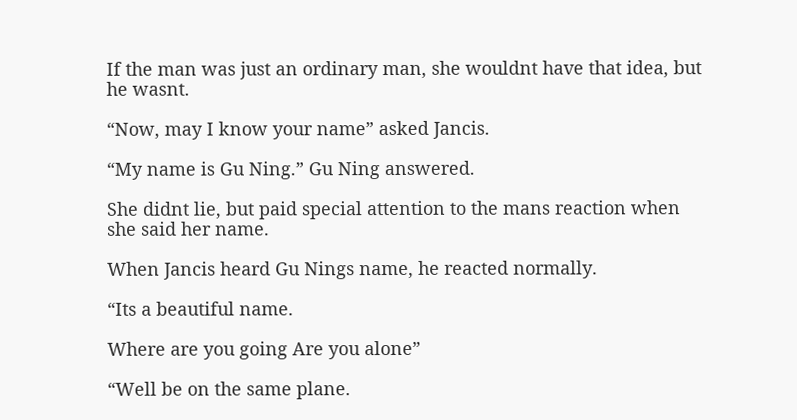If the man was just an ordinary man, she wouldnt have that idea, but he wasnt.

“Now, may I know your name” asked Jancis.

“My name is Gu Ning.” Gu Ning answered.

She didnt lie, but paid special attention to the mans reaction when she said her name.

When Jancis heard Gu Nings name, he reacted normally.

“Its a beautiful name.

Where are you going Are you alone”

“Well be on the same plane.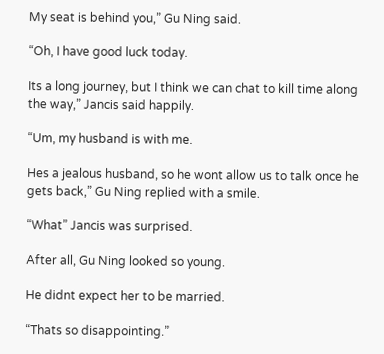My seat is behind you,” Gu Ning said.

“Oh, I have good luck today.

Its a long journey, but I think we can chat to kill time along the way,” Jancis said happily.

“Um, my husband is with me.

Hes a jealous husband, so he wont allow us to talk once he gets back,” Gu Ning replied with a smile.

“What” Jancis was surprised.

After all, Gu Ning looked so young.

He didnt expect her to be married.

“Thats so disappointing.”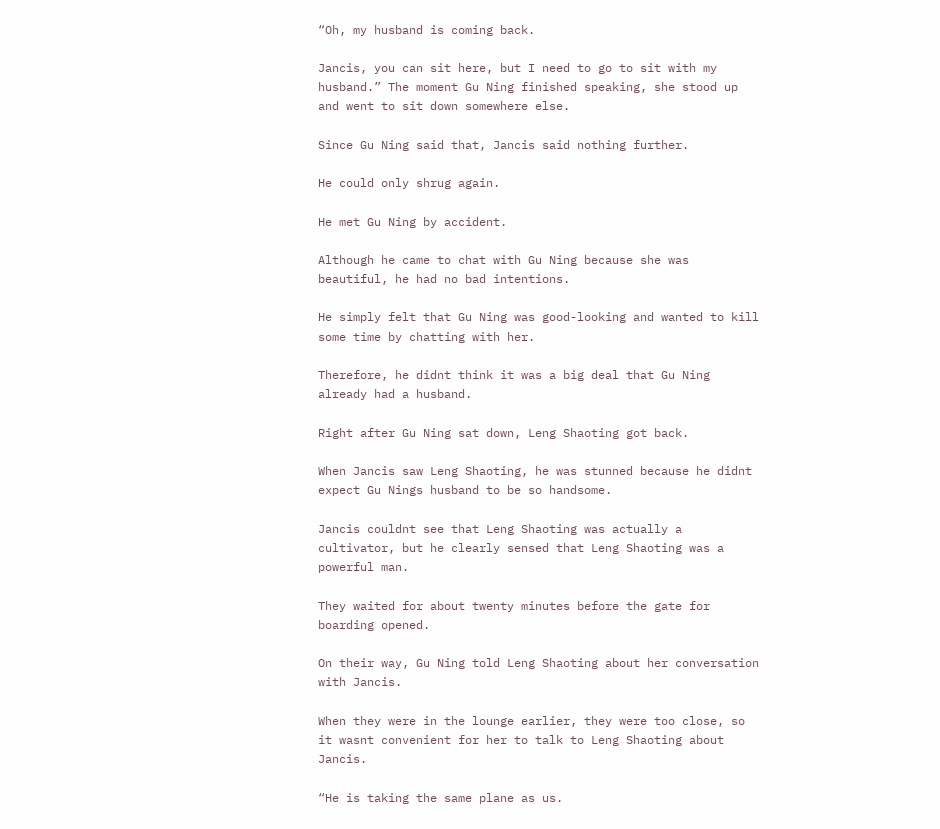“Oh, my husband is coming back.

Jancis, you can sit here, but I need to go to sit with my husband.” The moment Gu Ning finished speaking, she stood up and went to sit down somewhere else.

Since Gu Ning said that, Jancis said nothing further.

He could only shrug again.

He met Gu Ning by accident.

Although he came to chat with Gu Ning because she was beautiful, he had no bad intentions.

He simply felt that Gu Ning was good-looking and wanted to kill some time by chatting with her.

Therefore, he didnt think it was a big deal that Gu Ning already had a husband.

Right after Gu Ning sat down, Leng Shaoting got back.

When Jancis saw Leng Shaoting, he was stunned because he didnt expect Gu Nings husband to be so handsome.

Jancis couldnt see that Leng Shaoting was actually a cultivator, but he clearly sensed that Leng Shaoting was a powerful man.

They waited for about twenty minutes before the gate for boarding opened.

On their way, Gu Ning told Leng Shaoting about her conversation with Jancis.

When they were in the lounge earlier, they were too close, so it wasnt convenient for her to talk to Leng Shaoting about Jancis.

“He is taking the same plane as us.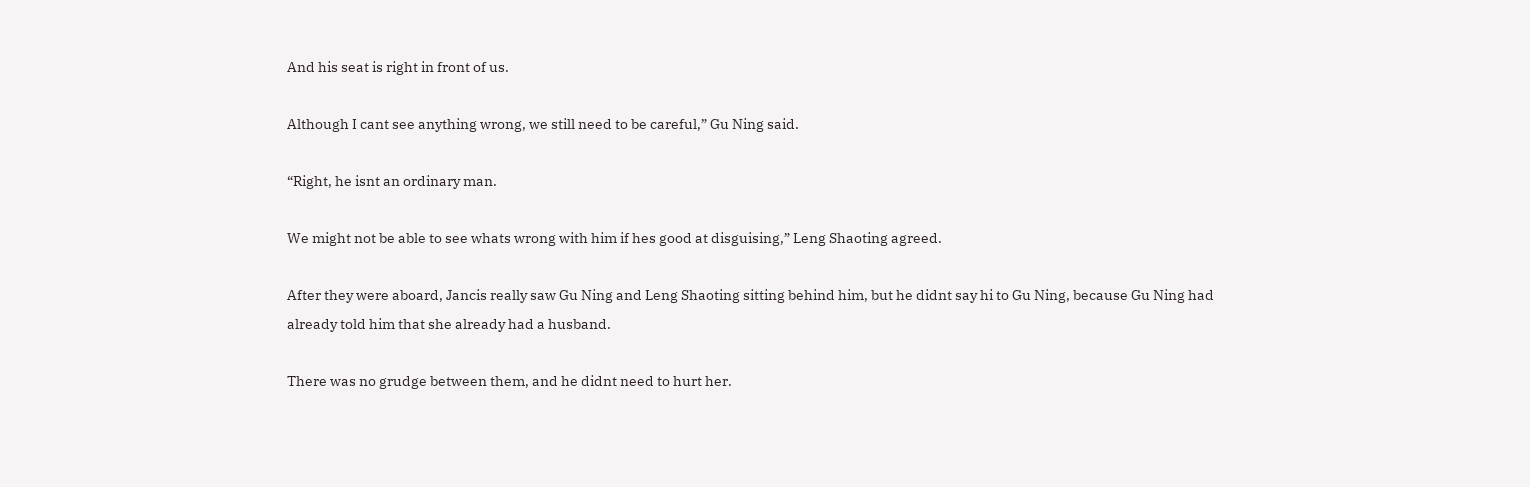And his seat is right in front of us.

Although I cant see anything wrong, we still need to be careful,” Gu Ning said.

“Right, he isnt an ordinary man.

We might not be able to see whats wrong with him if hes good at disguising,” Leng Shaoting agreed.

After they were aboard, Jancis really saw Gu Ning and Leng Shaoting sitting behind him, but he didnt say hi to Gu Ning, because Gu Ning had already told him that she already had a husband.

There was no grudge between them, and he didnt need to hurt her.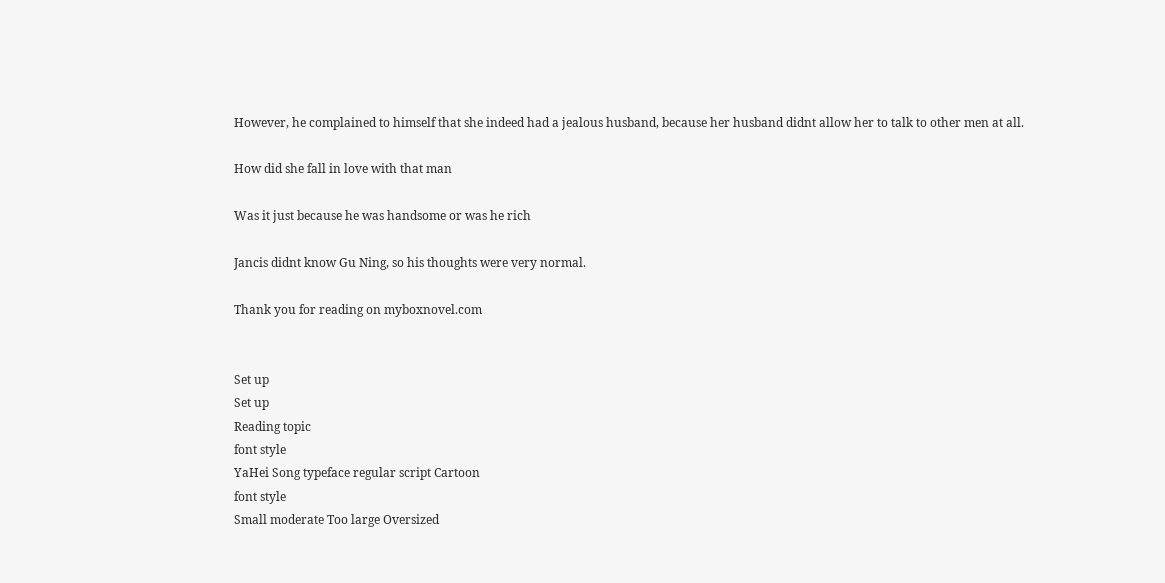However, he complained to himself that she indeed had a jealous husband, because her husband didnt allow her to talk to other men at all.

How did she fall in love with that man

Was it just because he was handsome or was he rich

Jancis didnt know Gu Ning, so his thoughts were very normal.

Thank you for reading on myboxnovel.com


Set up
Set up
Reading topic
font style
YaHei Song typeface regular script Cartoon
font style
Small moderate Too large Oversized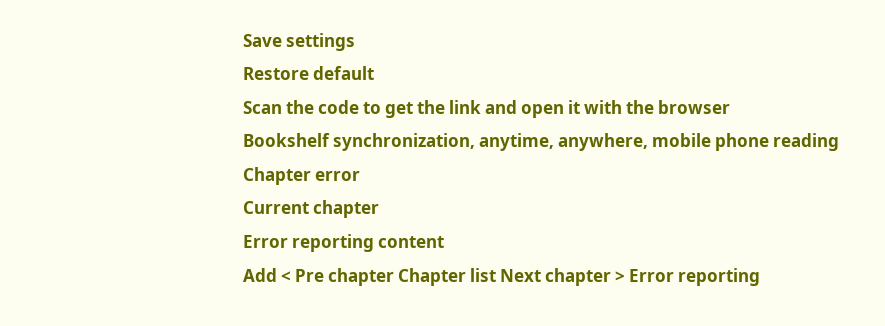Save settings
Restore default
Scan the code to get the link and open it with the browser
Bookshelf synchronization, anytime, anywhere, mobile phone reading
Chapter error
Current chapter
Error reporting content
Add < Pre chapter Chapter list Next chapter > Error reporting